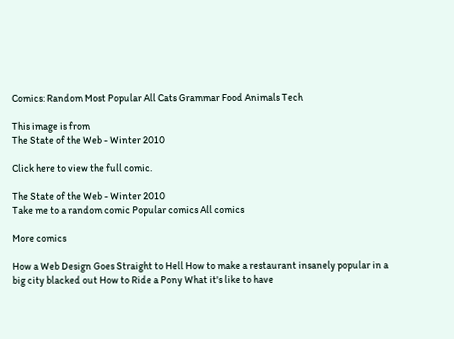Comics: Random Most Popular All Cats Grammar Food Animals Tech

This image is from
The State of the Web - Winter 2010

Click here to view the full comic.

The State of the Web - Winter 2010
Take me to a random comic Popular comics All comics

More comics

How a Web Design Goes Straight to Hell How to make a restaurant insanely popular in a big city blacked out How to Ride a Pony What it's like to have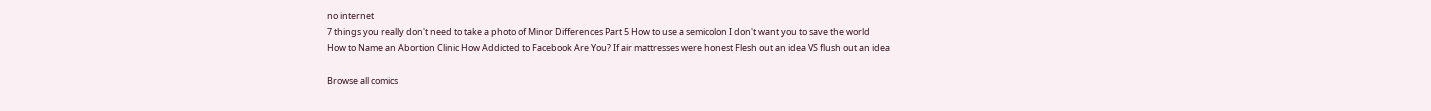no internet
7 things you really don't need to take a photo of Minor Differences Part 5 How to use a semicolon I don't want you to save the world
How to Name an Abortion Clinic How Addicted to Facebook Are You? If air mattresses were honest Flesh out an idea VS flush out an idea

Browse all comics